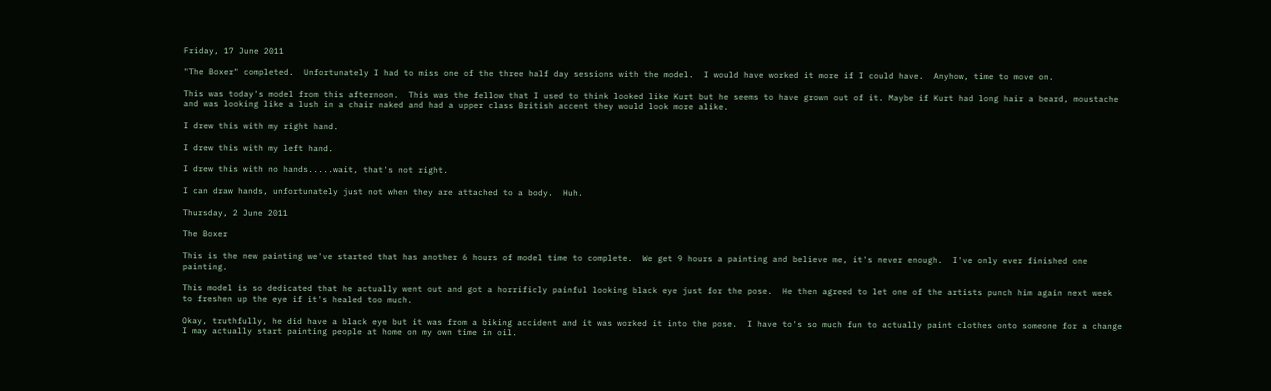Friday, 17 June 2011

"The Boxer" completed.  Unfortunately I had to miss one of the three half day sessions with the model.  I would have worked it more if I could have.  Anyhow, time to move on.

This was today's model from this afternoon.  This was the fellow that I used to think looked like Kurt but he seems to have grown out of it. Maybe if Kurt had long hair a beard, moustache and was looking like a lush in a chair naked and had a upper class British accent they would look more alike.

I drew this with my right hand.

I drew this with my left hand.

I drew this with no hands.....wait, that's not right.

I can draw hands, unfortunately just not when they are attached to a body.  Huh.

Thursday, 2 June 2011

The Boxer

This is the new painting we've started that has another 6 hours of model time to complete.  We get 9 hours a painting and believe me, it's never enough.  I've only ever finished one painting.

This model is so dedicated that he actually went out and got a horrificly painful looking black eye just for the pose.  He then agreed to let one of the artists punch him again next week to freshen up the eye if it's healed too much.

Okay, truthfully, he did have a black eye but it was from a biking accident and it was worked it into the pose.  I have to's so much fun to actually paint clothes onto someone for a change I may actually start painting people at home on my own time in oil.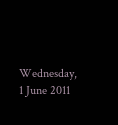Wednesday, 1 June 2011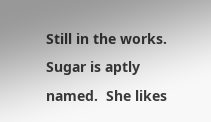Still in the works.
Sugar is aptly named.  She likes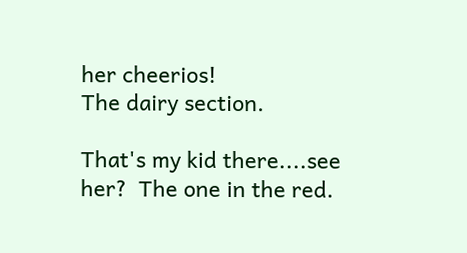her cheerios!
The dairy section.

That's my kid there....see her?  The one in the red.